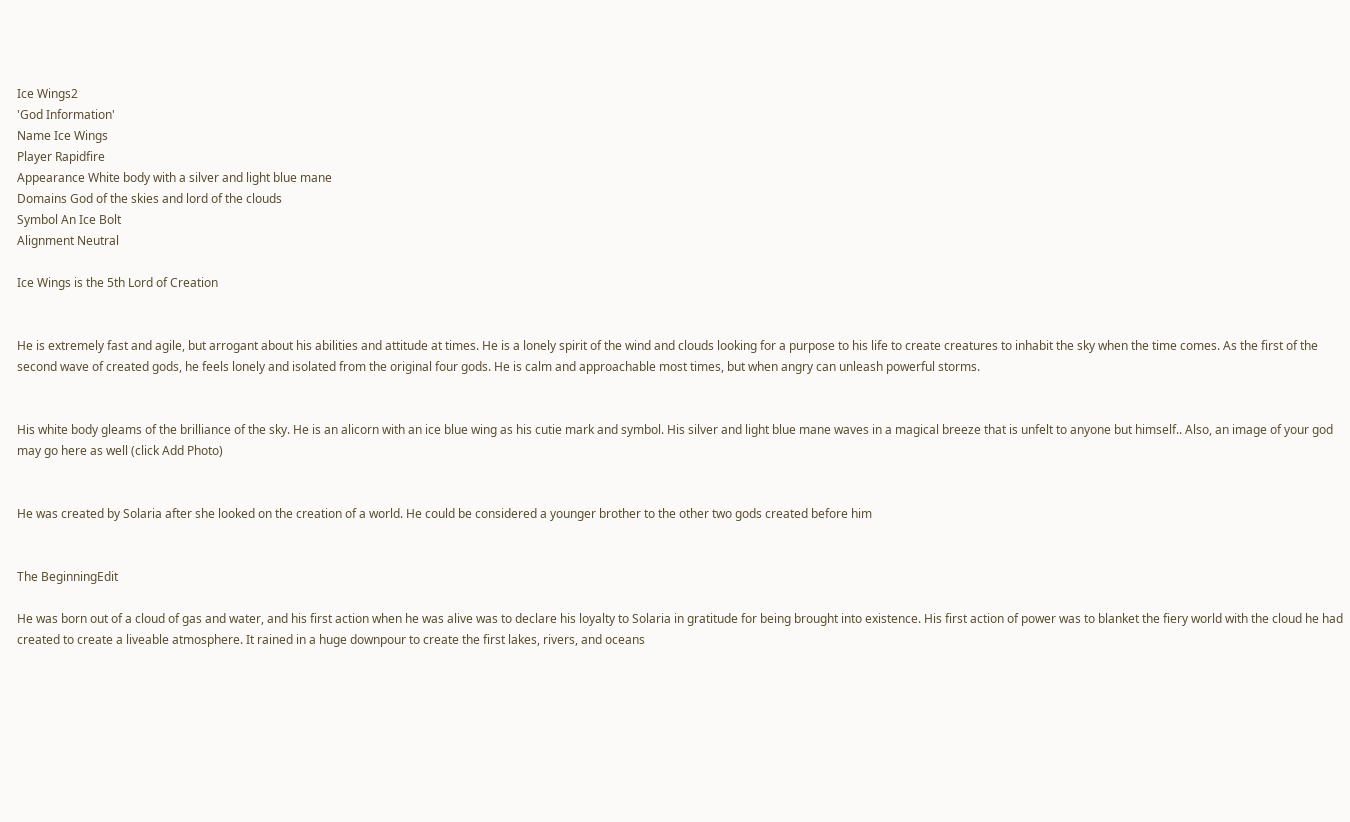Ice Wings2
'God Information'
Name Ice Wings
Player Rapidfire
Appearance White body with a silver and light blue mane
Domains God of the skies and lord of the clouds
Symbol An Ice Bolt
Alignment Neutral

Ice Wings is the 5th Lord of Creation


He is extremely fast and agile, but arrogant about his abilities and attitude at times. He is a lonely spirit of the wind and clouds looking for a purpose to his life to create creatures to inhabit the sky when the time comes. As the first of the second wave of created gods, he feels lonely and isolated from the original four gods. He is calm and approachable most times, but when angry can unleash powerful storms.


His white body gleams of the brilliance of the sky. He is an alicorn with an ice blue wing as his cutie mark and symbol. His silver and light blue mane waves in a magical breeze that is unfelt to anyone but himself.. Also, an image of your god may go here as well (click Add Photo)


He was created by Solaria after she looked on the creation of a world. He could be considered a younger brother to the other two gods created before him


The BeginningEdit

He was born out of a cloud of gas and water, and his first action when he was alive was to declare his loyalty to Solaria in gratitude for being brought into existence. His first action of power was to blanket the fiery world with the cloud he had created to create a liveable atmosphere. It rained in a huge downpour to create the first lakes, rivers, and oceans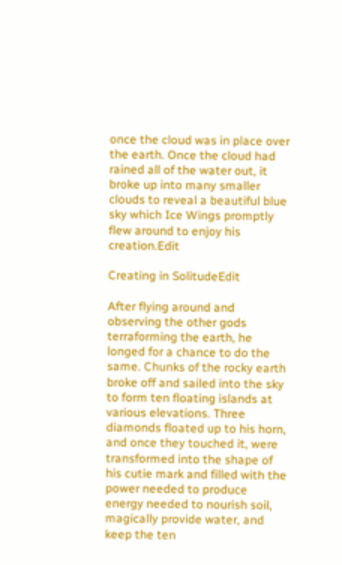once the cloud was in place over the earth. Once the cloud had rained all of the water out, it broke up into many smaller clouds to reveal a beautiful blue sky which Ice Wings promptly flew around to enjoy his creation.Edit

Creating in SolitudeEdit

After flying around and observing the other gods terraforming the earth, he longed for a chance to do the same. Chunks of the rocky earth broke off and sailed into the sky to form ten floating islands at various elevations. Three diamonds floated up to his horn, and once they touched it, were transformed into the shape of his cutie mark and filled with the power needed to produce energy needed to nourish soil, magically provide water, and keep the ten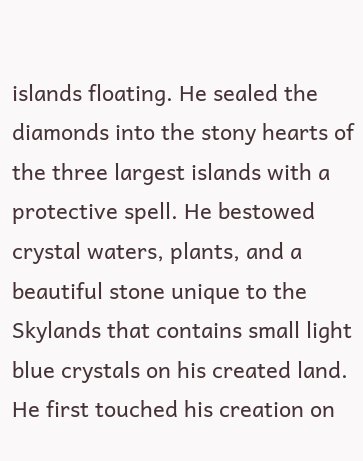islands floating. He sealed the diamonds into the stony hearts of the three largest islands with a protective spell. He bestowed crystal waters, plants, and a beautiful stone unique to the Skylands that contains small light blue crystals on his created land. He first touched his creation on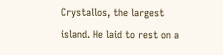Crystallos, the largest island. He laid to rest on a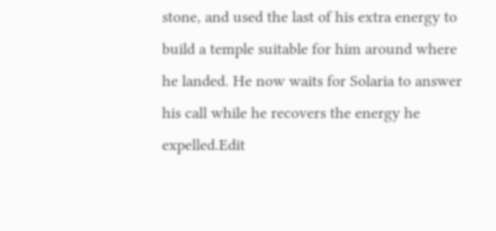stone, and used the last of his extra energy to build a temple suitable for him around where he landed. He now waits for Solaria to answer his call while he recovers the energy he expelled.Edit